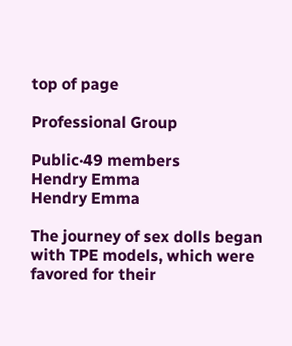top of page

Professional Group

Public·49 members
Hendry Emma
Hendry Emma

The journey of sex dolls began with TPE models, which were favored for their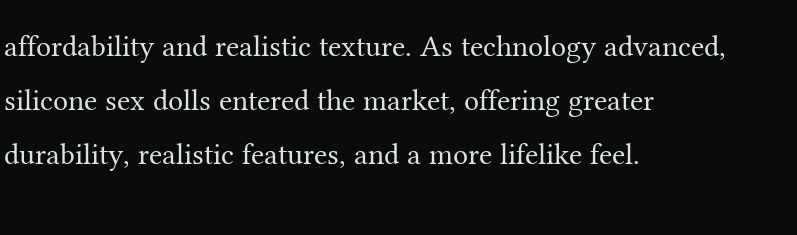affordability and realistic texture. As technology advanced, silicone sex dolls entered the market, offering greater durability, realistic features, and a more lifelike feel.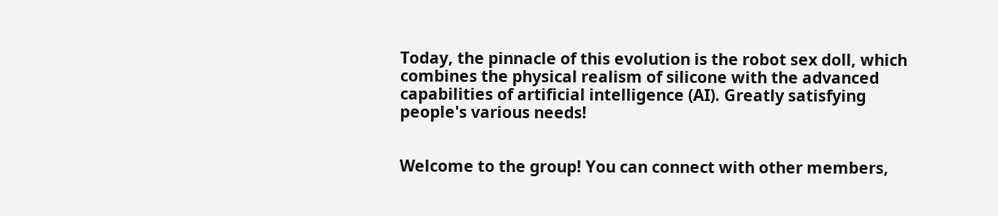Today, the pinnacle of this evolution is the robot sex doll, which combines the physical realism of silicone with the advanced capabilities of artificial intelligence (AI). Greatly satisfying people's various needs!


Welcome to the group! You can connect with other members,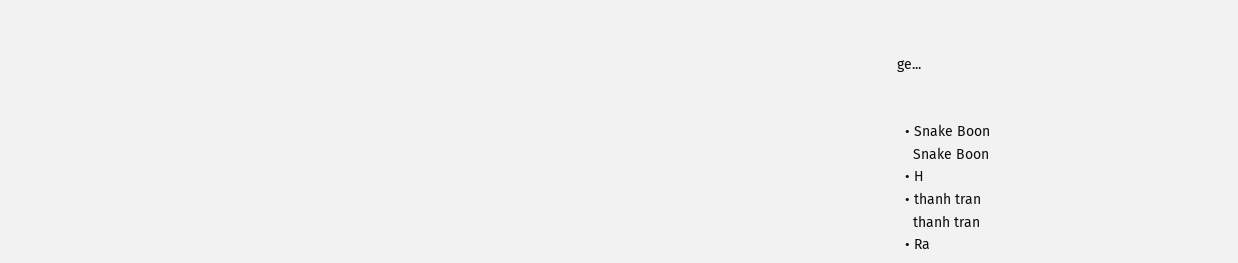ge...


  • Snake Boon
    Snake Boon
  • H
  • thanh tran
    thanh tran
  • Ra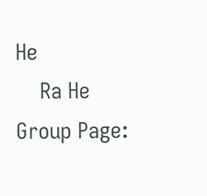He
    Ra He
Group Page: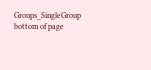Groups_SingleGroup
bottom of page